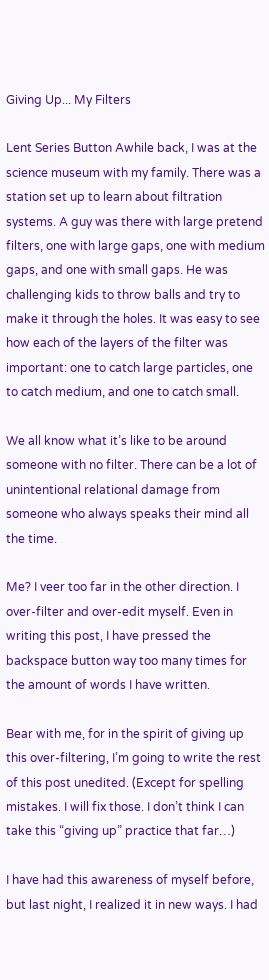Giving Up... My Filters

Lent Series Button Awhile back, I was at the science museum with my family. There was a station set up to learn about filtration systems. A guy was there with large pretend filters, one with large gaps, one with medium gaps, and one with small gaps. He was challenging kids to throw balls and try to make it through the holes. It was easy to see how each of the layers of the filter was important: one to catch large particles, one to catch medium, and one to catch small.

We all know what it’s like to be around someone with no filter. There can be a lot of unintentional relational damage from someone who always speaks their mind all the time.

Me? I veer too far in the other direction. I over-filter and over-edit myself. Even in writing this post, I have pressed the backspace button way too many times for the amount of words I have written.

Bear with me, for in the spirit of giving up this over-filtering, I’m going to write the rest of this post unedited. (Except for spelling mistakes. I will fix those. I don’t think I can take this “giving up” practice that far…)

I have had this awareness of myself before, but last night, I realized it in new ways. I had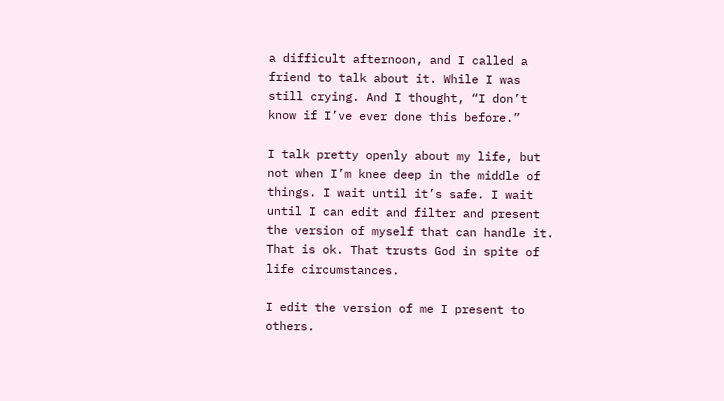a difficult afternoon, and I called a friend to talk about it. While I was still crying. And I thought, “I don’t know if I’ve ever done this before.”

I talk pretty openly about my life, but not when I’m knee deep in the middle of things. I wait until it’s safe. I wait until I can edit and filter and present the version of myself that can handle it. That is ok. That trusts God in spite of life circumstances.

I edit the version of me I present to others.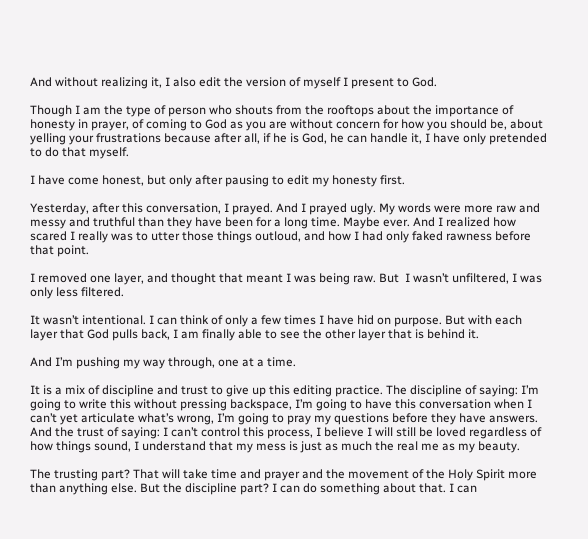And without realizing it, I also edit the version of myself I present to God.

Though I am the type of person who shouts from the rooftops about the importance of honesty in prayer, of coming to God as you are without concern for how you should be, about yelling your frustrations because after all, if he is God, he can handle it, I have only pretended to do that myself.

I have come honest, but only after pausing to edit my honesty first.

Yesterday, after this conversation, I prayed. And I prayed ugly. My words were more raw and messy and truthful than they have been for a long time. Maybe ever. And I realized how scared I really was to utter those things outloud, and how I had only faked rawness before that point.

I removed one layer, and thought that meant I was being raw. But  I wasn’t unfiltered, I was only less filtered.

It wasn’t intentional. I can think of only a few times I have hid on purpose. But with each layer that God pulls back, I am finally able to see the other layer that is behind it.

And I’m pushing my way through, one at a time.

It is a mix of discipline and trust to give up this editing practice. The discipline of saying: I’m going to write this without pressing backspace, I’m going to have this conversation when I can’t yet articulate what’s wrong, I’m going to pray my questions before they have answers. And the trust of saying: I can’t control this process, I believe I will still be loved regardless of how things sound, I understand that my mess is just as much the real me as my beauty.

The trusting part? That will take time and prayer and the movement of the Holy Spirit more than anything else. But the discipline part? I can do something about that. I can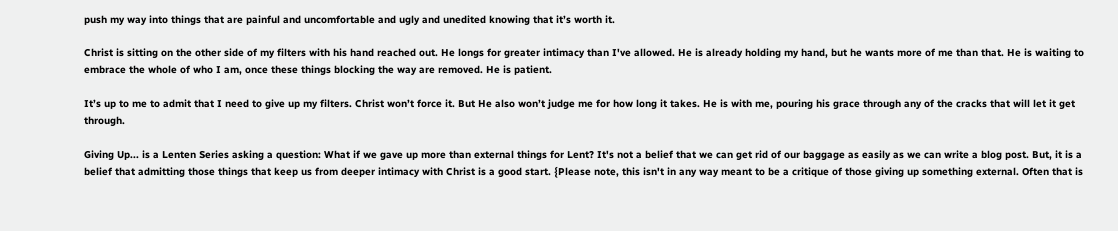push my way into things that are painful and uncomfortable and ugly and unedited knowing that it’s worth it.

Christ is sitting on the other side of my filters with his hand reached out. He longs for greater intimacy than I've allowed. He is already holding my hand, but he wants more of me than that. He is waiting to embrace the whole of who I am, once these things blocking the way are removed. He is patient.

It’s up to me to admit that I need to give up my filters. Christ won’t force it. But He also won’t judge me for how long it takes. He is with me, pouring his grace through any of the cracks that will let it get through.

Giving Up... is a Lenten Series asking a question: What if we gave up more than external things for Lent? It's not a belief that we can get rid of our baggage as easily as we can write a blog post. But, it is a belief that admitting those things that keep us from deeper intimacy with Christ is a good start. {Please note, this isn't in any way meant to be a critique of those giving up something external. Often that is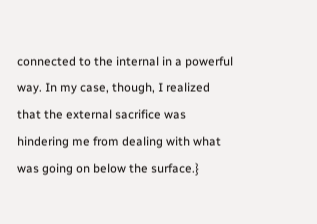connected to the internal in a powerful way. In my case, though, I realized that the external sacrifice was hindering me from dealing with what was going on below the surface.}